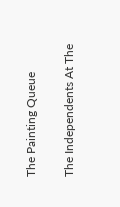The Painting Queue

The Independents At The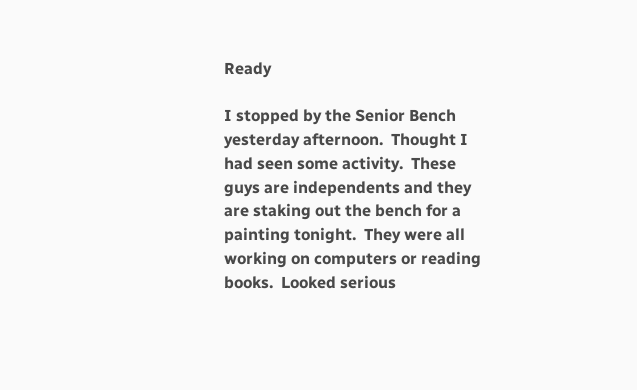Ready

I stopped by the Senior Bench yesterday afternoon.  Thought I had seen some activity.  These guys are independents and they are staking out the bench for a painting tonight.  They were all working on computers or reading books.  Looked serious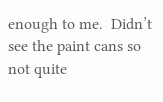enough to me.  Didn’t see the paint cans so not quite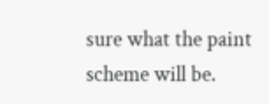sure what the paint scheme will be.